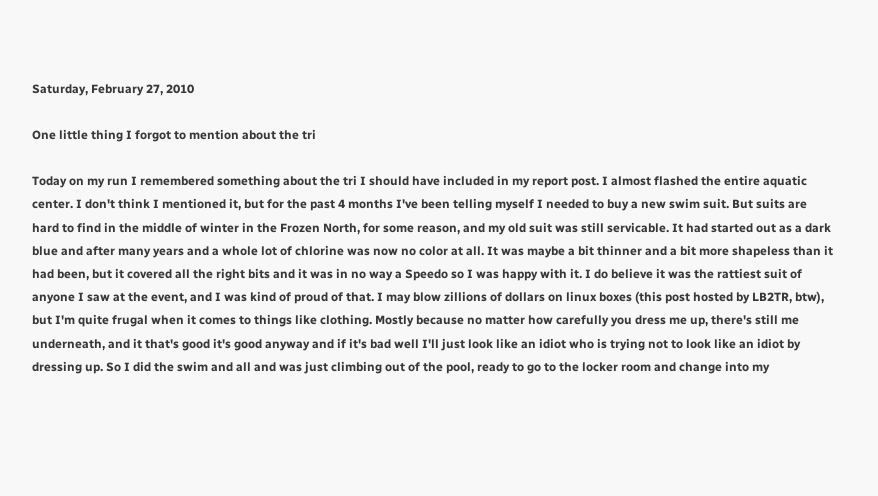Saturday, February 27, 2010

One little thing I forgot to mention about the tri

Today on my run I remembered something about the tri I should have included in my report post. I almost flashed the entire aquatic center. I don't think I mentioned it, but for the past 4 months I've been telling myself I needed to buy a new swim suit. But suits are hard to find in the middle of winter in the Frozen North, for some reason, and my old suit was still servicable. It had started out as a dark blue and after many years and a whole lot of chlorine was now no color at all. It was maybe a bit thinner and a bit more shapeless than it had been, but it covered all the right bits and it was in no way a Speedo so I was happy with it. I do believe it was the rattiest suit of anyone I saw at the event, and I was kind of proud of that. I may blow zillions of dollars on linux boxes (this post hosted by LB2TR, btw), but I'm quite frugal when it comes to things like clothing. Mostly because no matter how carefully you dress me up, there's still me underneath, and it that's good it's good anyway and if it's bad well I'll just look like an idiot who is trying not to look like an idiot by dressing up. So I did the swim and all and was just climbing out of the pool, ready to go to the locker room and change into my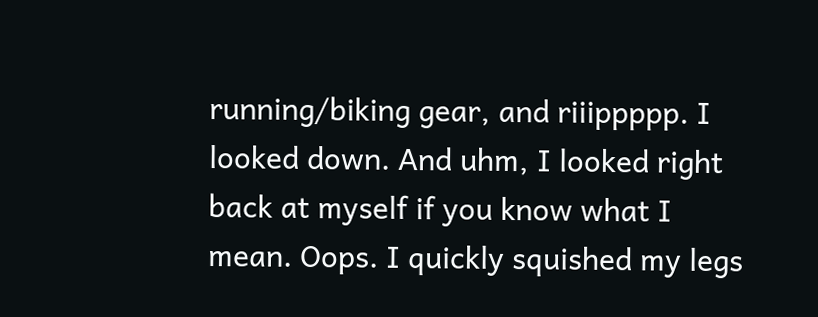running/biking gear, and riiippppp. I looked down. And uhm, I looked right back at myself if you know what I mean. Oops. I quickly squished my legs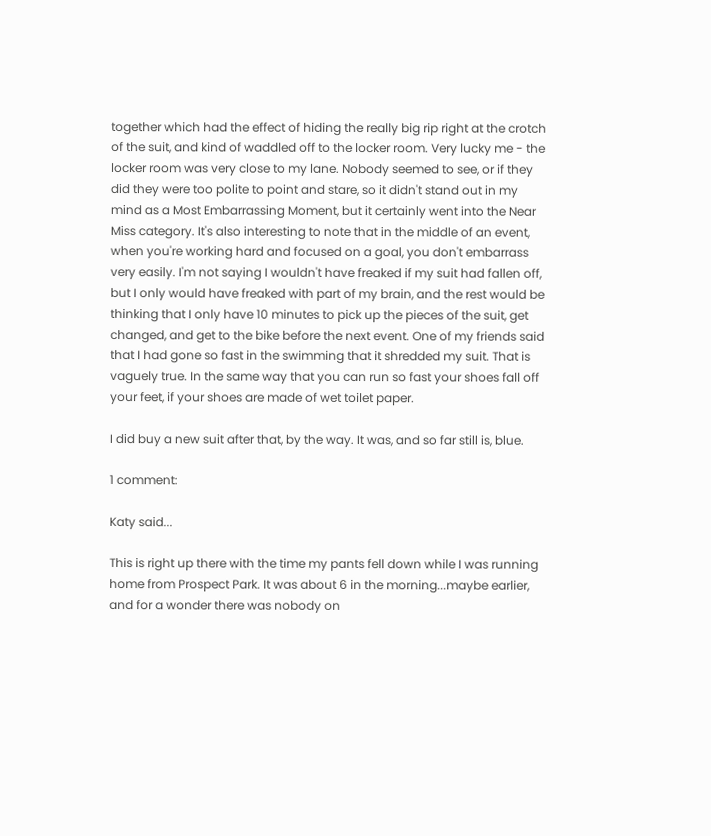together which had the effect of hiding the really big rip right at the crotch of the suit, and kind of waddled off to the locker room. Very lucky me - the locker room was very close to my lane. Nobody seemed to see, or if they did they were too polite to point and stare, so it didn't stand out in my mind as a Most Embarrassing Moment, but it certainly went into the Near Miss category. It's also interesting to note that in the middle of an event, when you're working hard and focused on a goal, you don't embarrass very easily. I'm not saying I wouldn't have freaked if my suit had fallen off, but I only would have freaked with part of my brain, and the rest would be thinking that I only have 10 minutes to pick up the pieces of the suit, get changed, and get to the bike before the next event. One of my friends said that I had gone so fast in the swimming that it shredded my suit. That is vaguely true. In the same way that you can run so fast your shoes fall off your feet, if your shoes are made of wet toilet paper.

I did buy a new suit after that, by the way. It was, and so far still is, blue.

1 comment:

Katy said...

This is right up there with the time my pants fell down while I was running home from Prospect Park. It was about 6 in the morning...maybe earlier, and for a wonder there was nobody on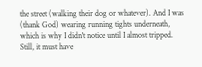the street (walking their dog or whatever). And I was (thank God) wearing running tights underneath, which is why I didn't notice until I almost tripped. Still, it must have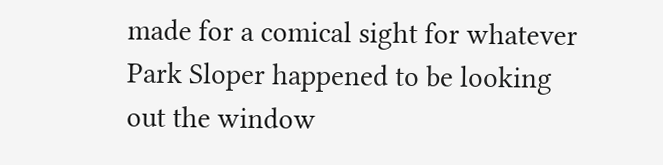made for a comical sight for whatever Park Sloper happened to be looking out the window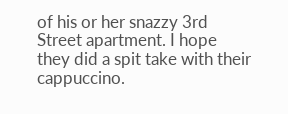of his or her snazzy 3rd Street apartment. I hope they did a spit take with their cappuccino.